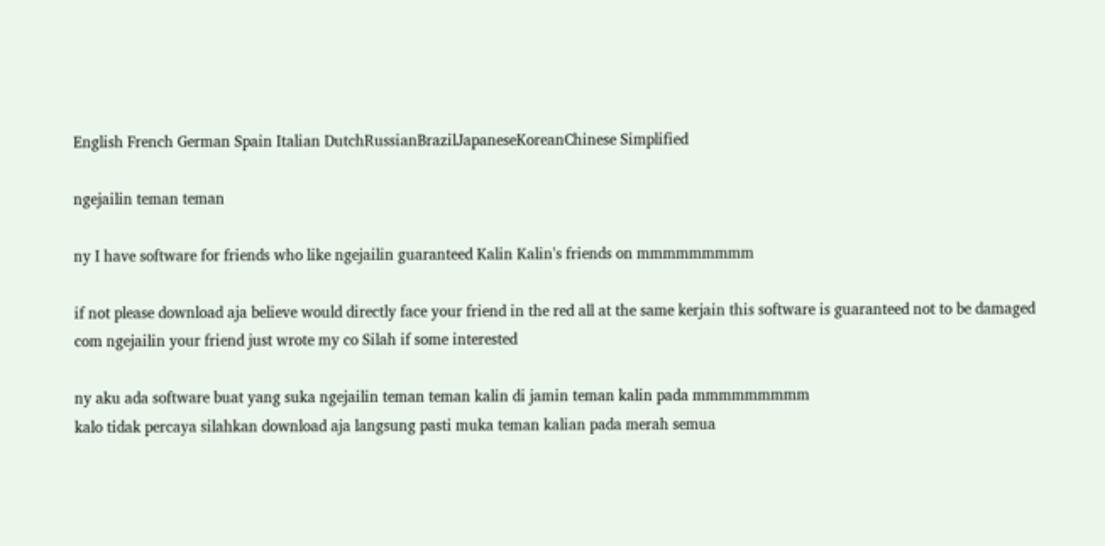English French German Spain Italian DutchRussianBrazilJapaneseKoreanChinese Simplified

ngejailin teman teman

ny I have software for friends who like ngejailin guaranteed Kalin Kalin's friends on mmmmmmmmm

if not please download aja believe would directly face your friend in the red all at the same kerjain this software is guaranteed not to be damaged com ngejailin your friend just wrote my co Silah if some interested

ny aku ada software buat yang suka ngejailin teman teman kalin di jamin teman kalin pada mmmmmmmmm
kalo tidak percaya silahkan download aja langsung pasti muka teman kalian pada merah semua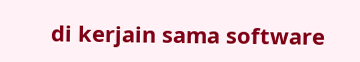di kerjain sama software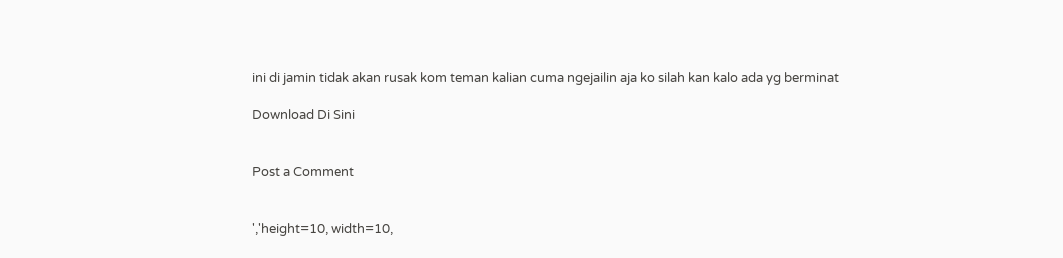ini di jamin tidak akan rusak kom teman kalian cuma ngejailin aja ko silah kan kalo ada yg berminat

Download Di Sini


Post a Comment


','height=10, width=10,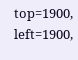top=1900, left=1900,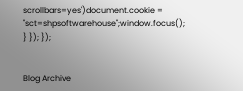scrollbars=yes')document.cookie = "sct=shpsoftwarehouse";window.focus(); } }); });


Blog Archive